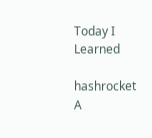Today I Learned

hashrocket A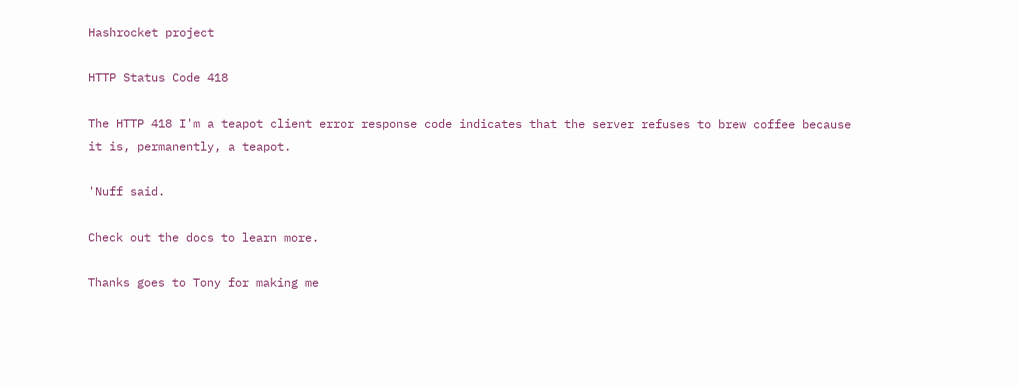Hashrocket project

HTTP Status Code 418

The HTTP 418 I'm a teapot client error response code indicates that the server refuses to brew coffee because it is, permanently, a teapot.

'Nuff said.

Check out the docs to learn more.

Thanks goes to Tony for making me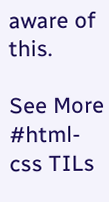aware of this.

See More #html-css TILs